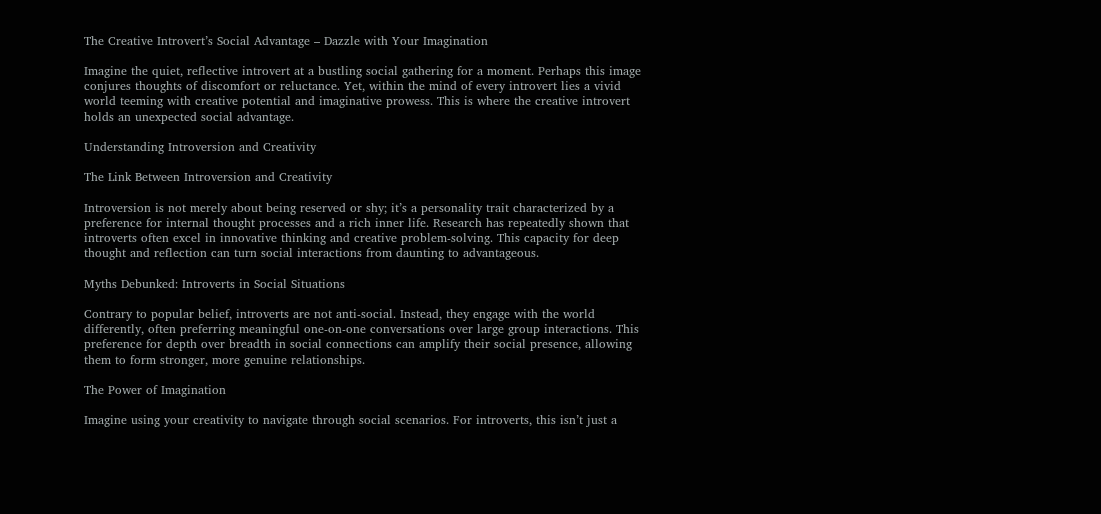The Creative Introvert’s Social Advantage – Dazzle with Your Imagination

Imagine the quiet, reflective introvert at a bustling social gathering for a moment. Perhaps this image conjures thoughts of discomfort or reluctance. Yet, within the mind of every introvert lies a vivid world teeming with creative potential and imaginative prowess. This is where the creative introvert holds an unexpected social advantage.

Understanding Introversion and Creativity

The Link Between Introversion and Creativity

Introversion is not merely about being reserved or shy; it’s a personality trait characterized by a preference for internal thought processes and a rich inner life. Research has repeatedly shown that introverts often excel in innovative thinking and creative problem-solving. This capacity for deep thought and reflection can turn social interactions from daunting to advantageous.

Myths Debunked: Introverts in Social Situations

Contrary to popular belief, introverts are not anti-social. Instead, they engage with the world differently, often preferring meaningful one-on-one conversations over large group interactions. This preference for depth over breadth in social connections can amplify their social presence, allowing them to form stronger, more genuine relationships.

The Power of Imagination

Imagine using your creativity to navigate through social scenarios. For introverts, this isn’t just a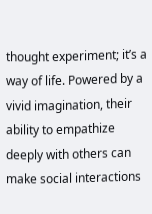thought experiment; it’s a way of life. Powered by a vivid imagination, their ability to empathize deeply with others can make social interactions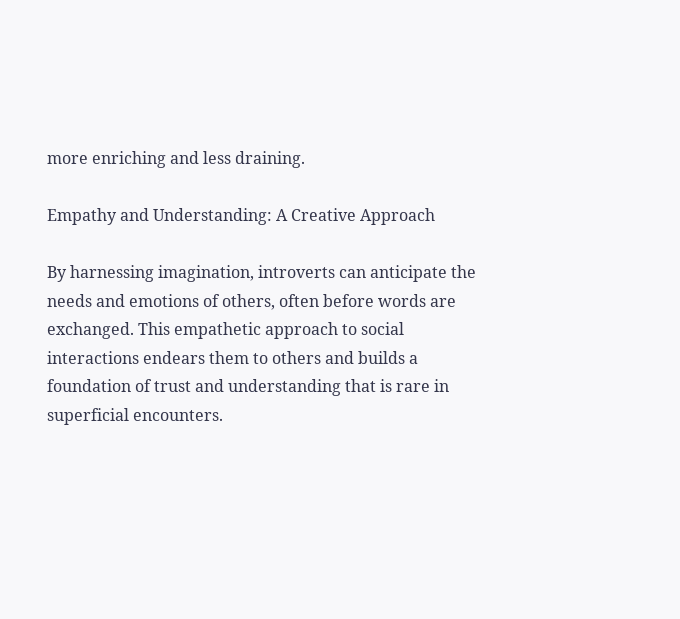more enriching and less draining.

Empathy and Understanding: A Creative Approach

By harnessing imagination, introverts can anticipate the needs and emotions of others, often before words are exchanged. This empathetic approach to social interactions endears them to others and builds a foundation of trust and understanding that is rare in superficial encounters.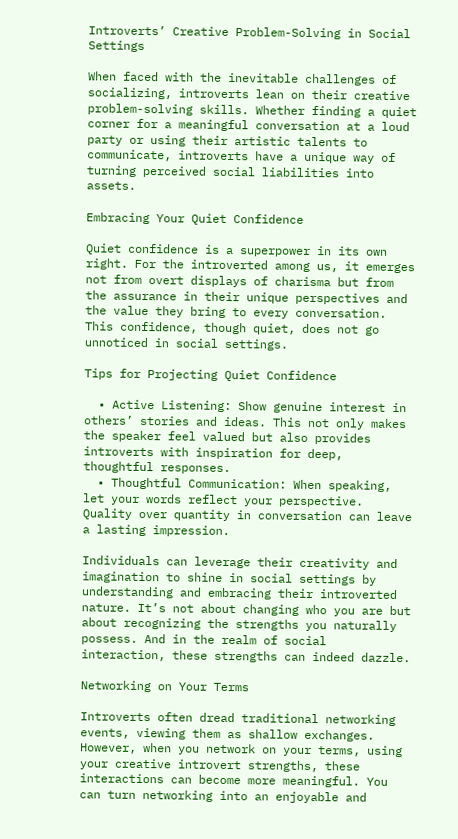Introverts’ Creative Problem-Solving in Social Settings

When faced with the inevitable challenges of socializing, introverts lean on their creative problem-solving skills. Whether finding a quiet corner for a meaningful conversation at a loud party or using their artistic talents to communicate, introverts have a unique way of turning perceived social liabilities into assets.

Embracing Your Quiet Confidence

Quiet confidence is a superpower in its own right. For the introverted among us, it emerges not from overt displays of charisma but from the assurance in their unique perspectives and the value they bring to every conversation. This confidence, though quiet, does not go unnoticed in social settings.

Tips for Projecting Quiet Confidence

  • Active Listening: Show genuine interest in others’ stories and ideas. This not only makes the speaker feel valued but also provides introverts with inspiration for deep, thoughtful responses.
  • Thoughtful Communication: When speaking, let your words reflect your perspective. Quality over quantity in conversation can leave a lasting impression.

Individuals can leverage their creativity and imagination to shine in social settings by understanding and embracing their introverted nature. It’s not about changing who you are but about recognizing the strengths you naturally possess. And in the realm of social interaction, these strengths can indeed dazzle.

Networking on Your Terms

Introverts often dread traditional networking events, viewing them as shallow exchanges. However, when you network on your terms, using your creative introvert strengths, these interactions can become more meaningful. You can turn networking into an enjoyable and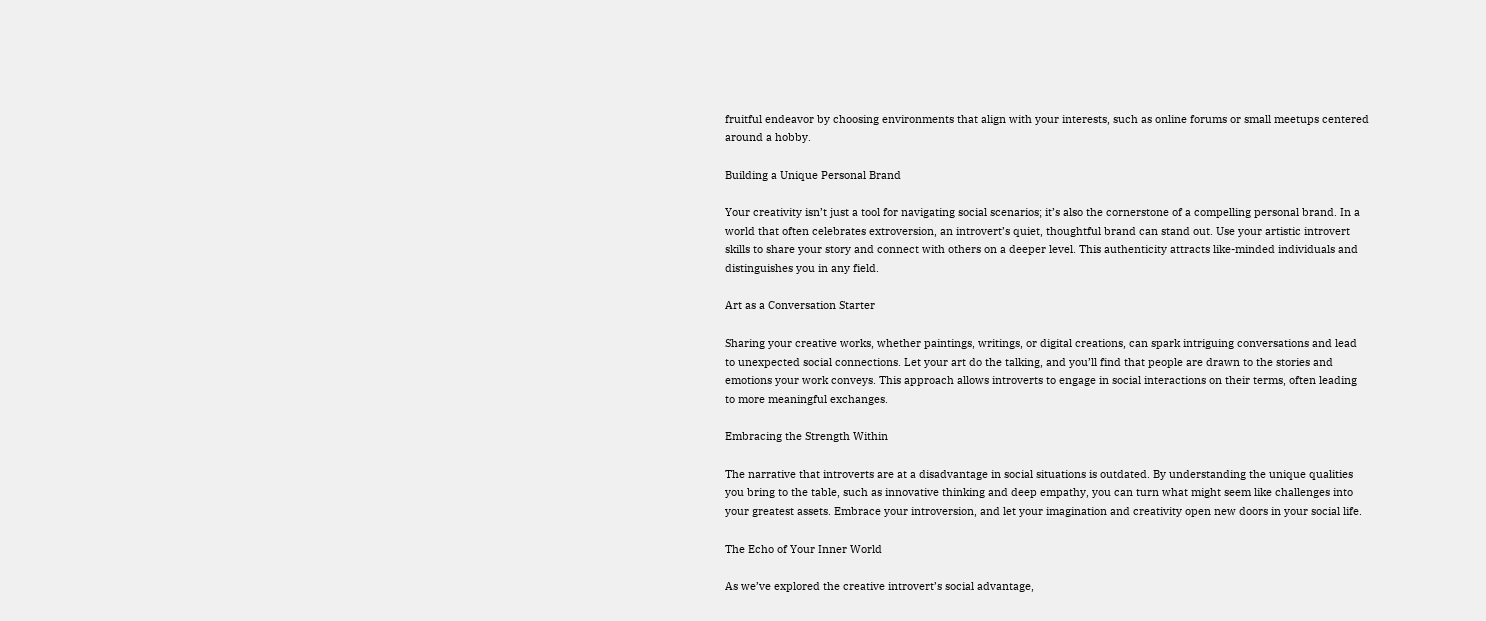fruitful endeavor by choosing environments that align with your interests, such as online forums or small meetups centered around a hobby.

Building a Unique Personal Brand

Your creativity isn’t just a tool for navigating social scenarios; it’s also the cornerstone of a compelling personal brand. In a world that often celebrates extroversion, an introvert’s quiet, thoughtful brand can stand out. Use your artistic introvert skills to share your story and connect with others on a deeper level. This authenticity attracts like-minded individuals and distinguishes you in any field.

Art as a Conversation Starter

Sharing your creative works, whether paintings, writings, or digital creations, can spark intriguing conversations and lead to unexpected social connections. Let your art do the talking, and you’ll find that people are drawn to the stories and emotions your work conveys. This approach allows introverts to engage in social interactions on their terms, often leading to more meaningful exchanges.

Embracing the Strength Within

The narrative that introverts are at a disadvantage in social situations is outdated. By understanding the unique qualities you bring to the table, such as innovative thinking and deep empathy, you can turn what might seem like challenges into your greatest assets. Embrace your introversion, and let your imagination and creativity open new doors in your social life.

The Echo of Your Inner World

As we’ve explored the creative introvert’s social advantage,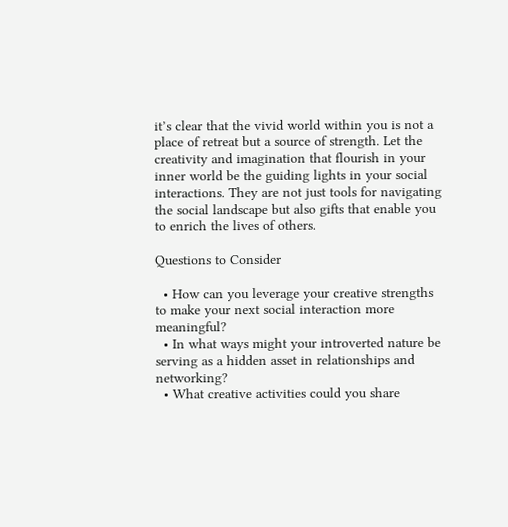it’s clear that the vivid world within you is not a place of retreat but a source of strength. Let the creativity and imagination that flourish in your inner world be the guiding lights in your social interactions. They are not just tools for navigating the social landscape but also gifts that enable you to enrich the lives of others.

Questions to Consider

  • How can you leverage your creative strengths to make your next social interaction more meaningful?
  • In what ways might your introverted nature be serving as a hidden asset in relationships and networking?
  • What creative activities could you share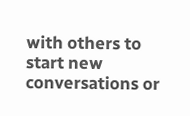with others to start new conversations or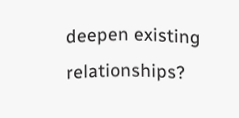deepen existing relationships?